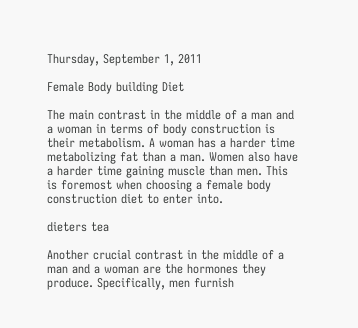Thursday, September 1, 2011

Female Body building Diet

The main contrast in the middle of a man and a woman in terms of body construction is their metabolism. A woman has a harder time metabolizing fat than a man. Women also have a harder time gaining muscle than men. This is foremost when choosing a female body construction diet to enter into.

dieters tea

Another crucial contrast in the middle of a man and a woman are the hormones they produce. Specifically, men furnish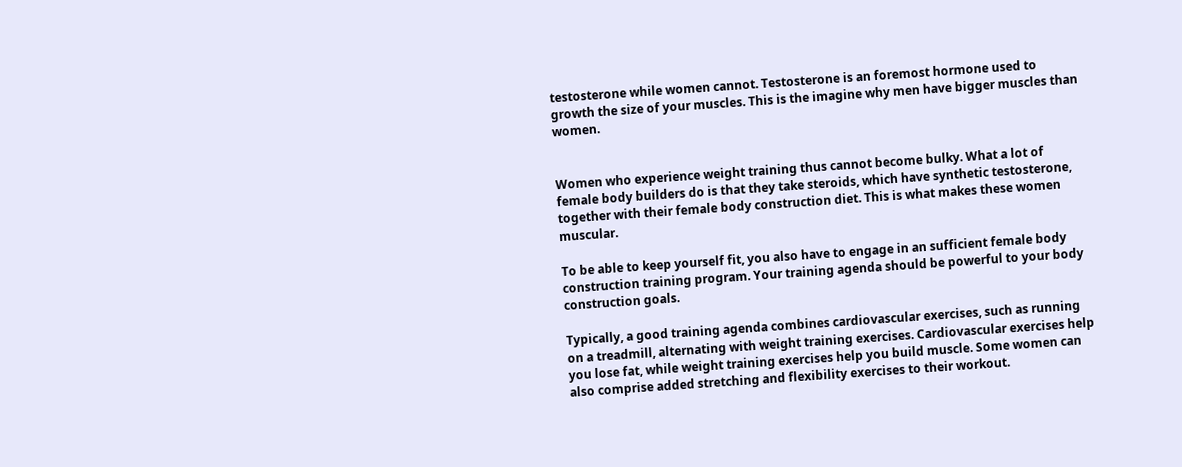testosterone while women cannot. Testosterone is an foremost hormone used to growth the size of your muscles. This is the imagine why men have bigger muscles than women.


Women who experience weight training thus cannot become bulky. What a lot of female body builders do is that they take steroids, which have synthetic testosterone, together with their female body construction diet. This is what makes these women muscular.

To be able to keep yourself fit, you also have to engage in an sufficient female body construction training program. Your training agenda should be powerful to your body construction goals.

Typically, a good training agenda combines cardiovascular exercises, such as running on a treadmill, alternating with weight training exercises. Cardiovascular exercises help you lose fat, while weight training exercises help you build muscle. Some women can also comprise added stretching and flexibility exercises to their workout.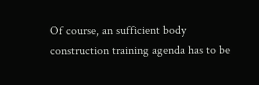Of course, an sufficient body construction training agenda has to be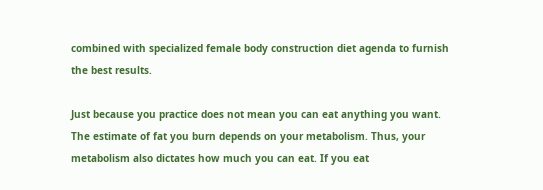combined with specialized female body construction diet agenda to furnish the best results.

Just because you practice does not mean you can eat anything you want. The estimate of fat you burn depends on your metabolism. Thus, your metabolism also dictates how much you can eat. If you eat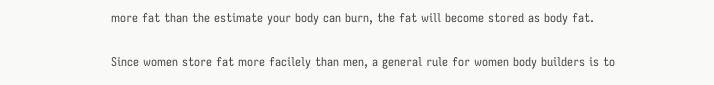more fat than the estimate your body can burn, the fat will become stored as body fat.

Since women store fat more facilely than men, a general rule for women body builders is to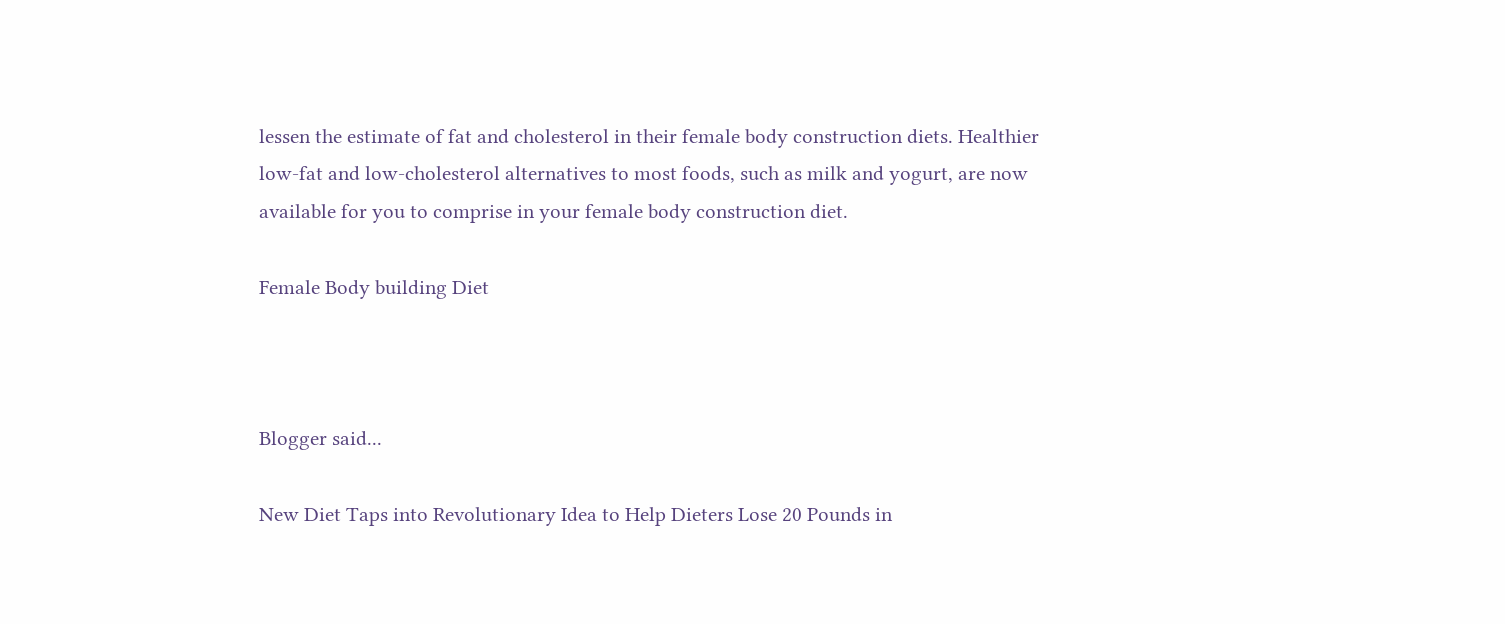lessen the estimate of fat and cholesterol in their female body construction diets. Healthier low-fat and low-cholesterol alternatives to most foods, such as milk and yogurt, are now available for you to comprise in your female body construction diet.

Female Body building Diet



Blogger said...

New Diet Taps into Revolutionary Idea to Help Dieters Lose 20 Pounds in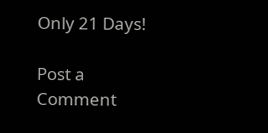Only 21 Days!

Post a Comment